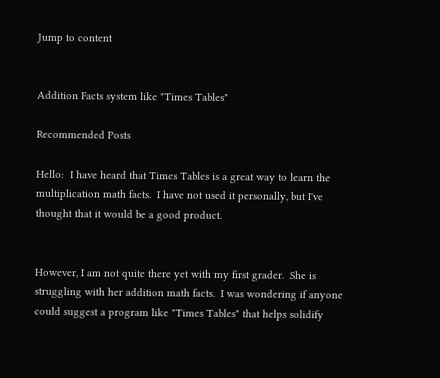Jump to content


Addition Facts system like "Times Tables"

Recommended Posts

Hello:  I have heard that Times Tables is a great way to learn the multiplication math facts.  I have not used it personally, but I've thought that it would be a good product.


However, I am not quite there yet with my first grader.  She is struggling with her addition math facts.  I was wondering if anyone could suggest a program like "Times Tables" that helps solidify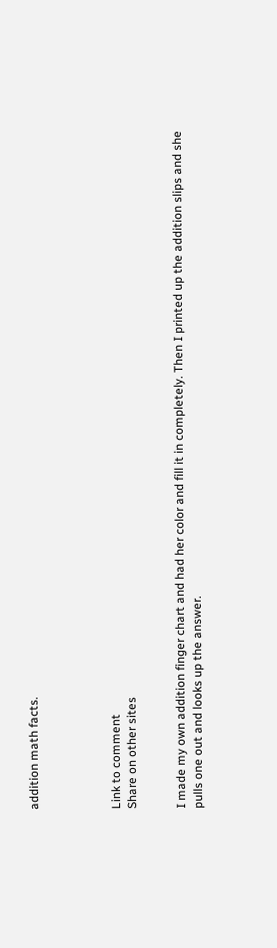addition math facts.




Link to comment
Share on other sites


I made my own addition finger chart and had her color and fill it in completely. Then I printed up the addition slips and she pulls one out and looks up the answer.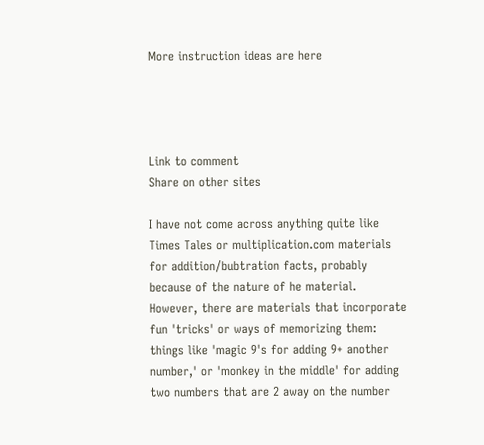More instruction ideas are here




Link to comment
Share on other sites

I have not come across anything quite like Times Tales or multiplication.com materials for addition/bubtration facts, probably because of the nature of he material.
However, there are materials that incorporate fun 'tricks' or ways of memorizing them: things like 'magic 9's for adding 9+ another number,' or 'monkey in the middle' for adding two numbers that are 2 away on the number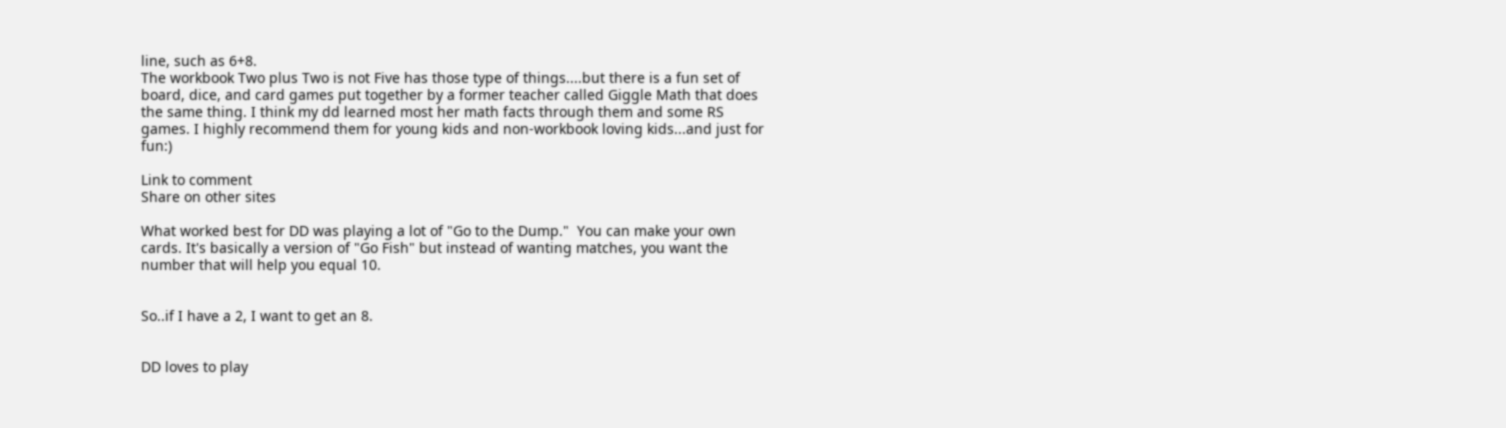line, such as 6+8.
The workbook Two plus Two is not Five has those type of things....but there is a fun set of board, dice, and card games put together by a former teacher called Giggle Math that does the same thing. I think my dd learned most her math facts through them and some RS games. I highly recommend them for young kids and non-workbook loving kids...and just for fun:)

Link to comment
Share on other sites

What worked best for DD was playing a lot of "Go to the Dump."  You can make your own cards. It's basically a version of "Go Fish" but instead of wanting matches, you want the number that will help you equal 10.


So..if I have a 2, I want to get an 8.


DD loves to play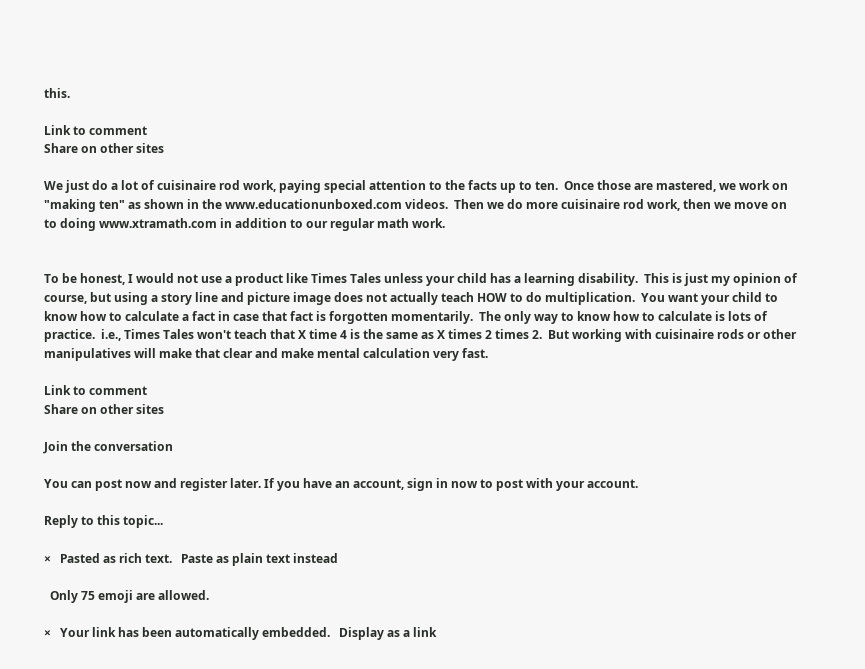this.

Link to comment
Share on other sites

We just do a lot of cuisinaire rod work, paying special attention to the facts up to ten.  Once those are mastered, we work on "making ten" as shown in the www.educationunboxed.com videos.  Then we do more cuisinaire rod work, then we move on to doing www.xtramath.com in addition to our regular math work.


To be honest, I would not use a product like Times Tales unless your child has a learning disability.  This is just my opinion of course, but using a story line and picture image does not actually teach HOW to do multiplication.  You want your child to know how to calculate a fact in case that fact is forgotten momentarily.  The only way to know how to calculate is lots of practice.  i.e., Times Tales won't teach that X time 4 is the same as X times 2 times 2.  But working with cuisinaire rods or other manipulatives will make that clear and make mental calculation very fast.

Link to comment
Share on other sites

Join the conversation

You can post now and register later. If you have an account, sign in now to post with your account.

Reply to this topic...

×   Pasted as rich text.   Paste as plain text instead

  Only 75 emoji are allowed.

×   Your link has been automatically embedded.   Display as a link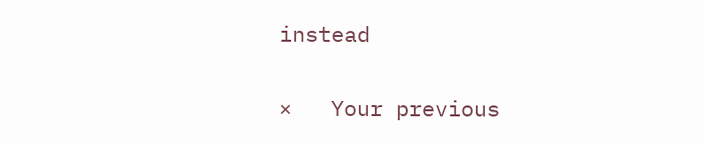instead

×   Your previous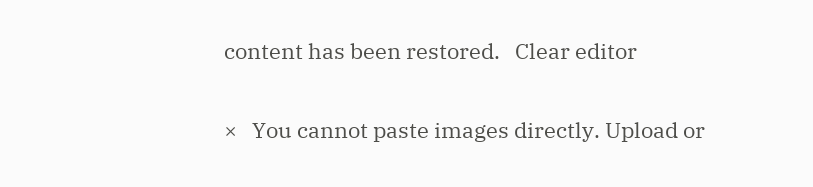content has been restored.   Clear editor

×   You cannot paste images directly. Upload or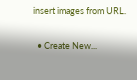insert images from URL.


  • Create New...